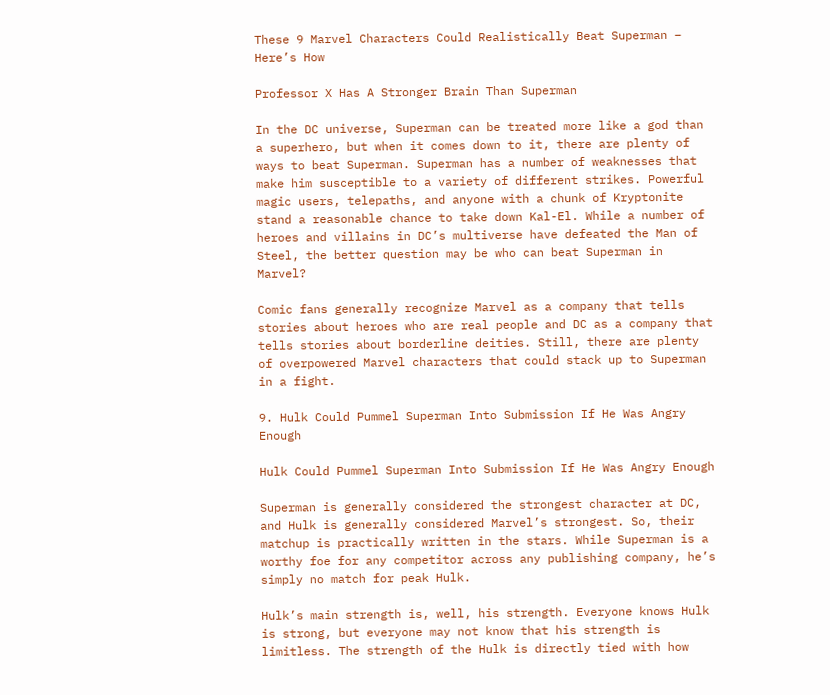These 9 Marvel Characters Could Realistically Beat Superman – Here’s How

Professor X Has A Stronger Brain Than Superman

In the DC universe, Superman can be treated more like a god than a superhero, but when it comes down to it, there are plenty of ways to beat Superman. Superman has a number of weaknesses that make him susceptible to a variety of different strikes. Powerful magic users, telepaths, and anyone with a chunk of Kryptonite stand a reasonable chance to take down Kal-El. While a number of heroes and villains in DC’s multiverse have defeated the Man of Steel, the better question may be who can beat Superman in Marvel?

Comic fans generally recognize Marvel as a company that tells stories about heroes who are real people and DC as a company that tells stories about borderline deities. Still, there are plenty of overpowered Marvel characters that could stack up to Superman in a fight.

9. Hulk Could Pummel Superman Into Submission If He Was Angry Enough

Hulk Could Pummel Superman Into Submission If He Was Angry Enough

Superman is generally considered the strongest character at DC, and Hulk is generally considered Marvel’s strongest. So, their matchup is practically written in the stars. While Superman is a worthy foe for any competitor across any publishing company, he’s simply no match for peak Hulk.

Hulk’s main strength is, well, his strength. Everyone knows Hulk is strong, but everyone may not know that his strength is limitless. The strength of the Hulk is directly tied with how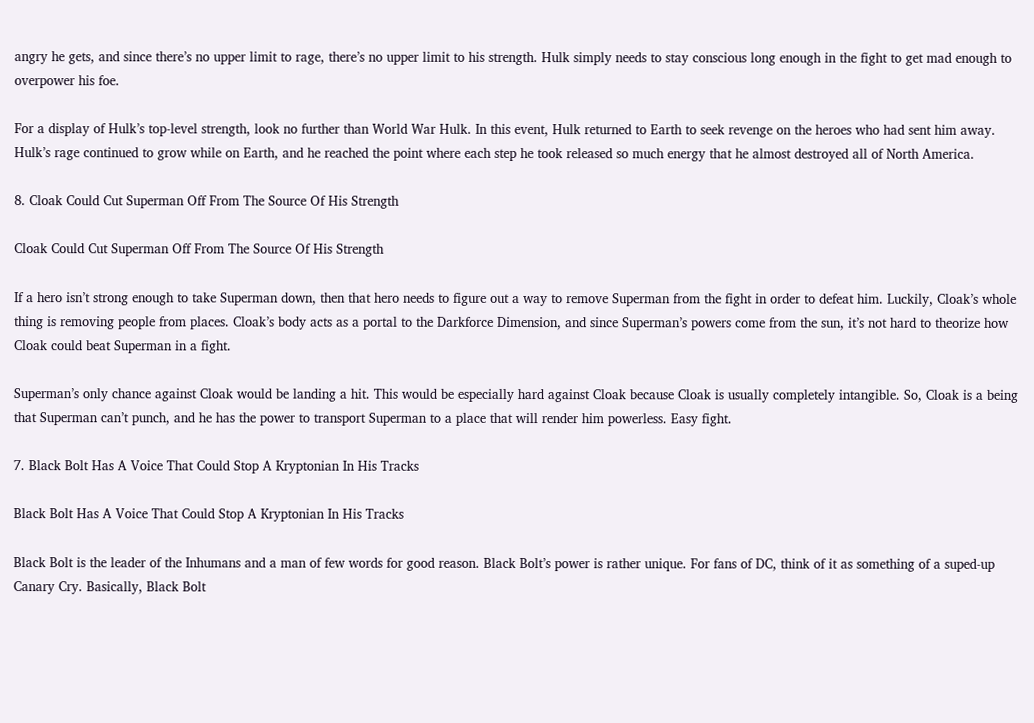angry he gets, and since there’s no upper limit to rage, there’s no upper limit to his strength. Hulk simply needs to stay conscious long enough in the fight to get mad enough to overpower his foe.

For a display of Hulk’s top-level strength, look no further than World War Hulk. In this event, Hulk returned to Earth to seek revenge on the heroes who had sent him away. Hulk’s rage continued to grow while on Earth, and he reached the point where each step he took released so much energy that he almost destroyed all of North America.

8. Cloak Could Cut Superman Off From The Source Of His Strength

Cloak Could Cut Superman Off From The Source Of His Strength

If a hero isn’t strong enough to take Superman down, then that hero needs to figure out a way to remove Superman from the fight in order to defeat him. Luckily, Cloak’s whole thing is removing people from places. Cloak’s body acts as a portal to the Darkforce Dimension, and since Superman’s powers come from the sun, it’s not hard to theorize how Cloak could beat Superman in a fight.

Superman’s only chance against Cloak would be landing a hit. This would be especially hard against Cloak because Cloak is usually completely intangible. So, Cloak is a being that Superman can’t punch, and he has the power to transport Superman to a place that will render him powerless. Easy fight.

7. Black Bolt Has A Voice That Could Stop A Kryptonian In His Tracks

Black Bolt Has A Voice That Could Stop A Kryptonian In His Tracks

Black Bolt is the leader of the Inhumans and a man of few words for good reason. Black Bolt’s power is rather unique. For fans of DC, think of it as something of a suped-up Canary Cry. Basically, Black Bolt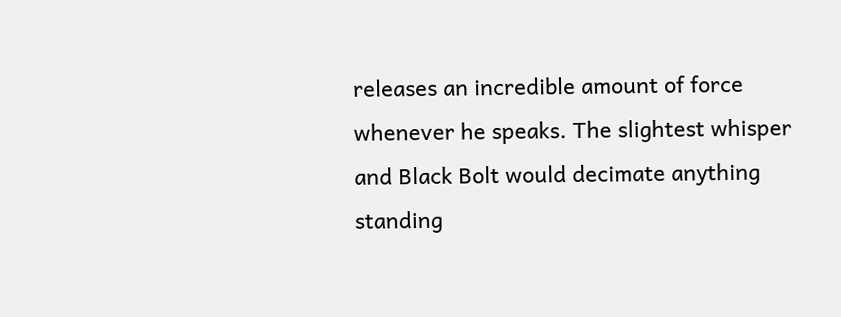releases an incredible amount of force whenever he speaks. The slightest whisper and Black Bolt would decimate anything standing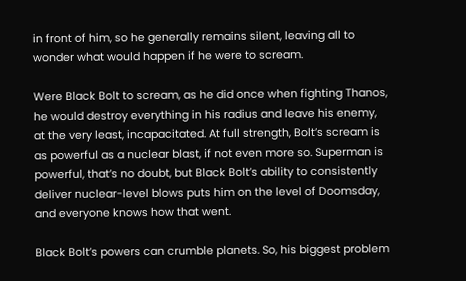in front of him, so he generally remains silent, leaving all to wonder what would happen if he were to scream.

Were Black Bolt to scream, as he did once when fighting Thanos, he would destroy everything in his radius and leave his enemy, at the very least, incapacitated. At full strength, Bolt’s scream is as powerful as a nuclear blast, if not even more so. Superman is powerful, that’s no doubt, but Black Bolt’s ability to consistently deliver nuclear-level blows puts him on the level of Doomsday, and everyone knows how that went.

Black Bolt’s powers can crumble planets. So, his biggest problem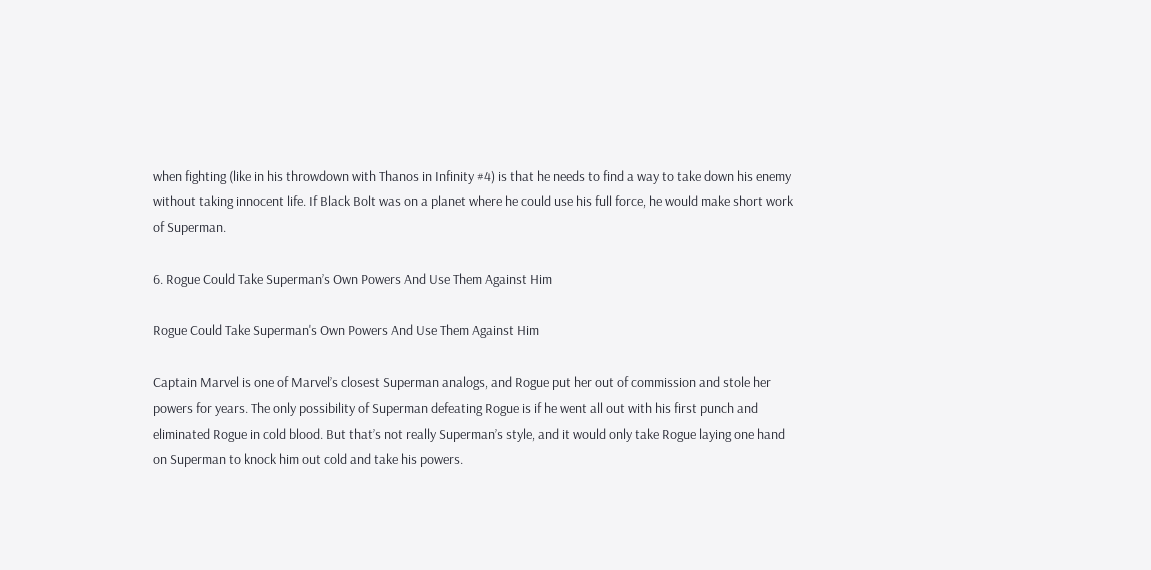when fighting (like in his throwdown with Thanos in Infinity #4) is that he needs to find a way to take down his enemy without taking innocent life. If Black Bolt was on a planet where he could use his full force, he would make short work of Superman.

6. Rogue Could Take Superman’s Own Powers And Use Them Against Him

Rogue Could Take Superman's Own Powers And Use Them Against Him

Captain Marvel is one of Marvel’s closest Superman analogs, and Rogue put her out of commission and stole her powers for years. The only possibility of Superman defeating Rogue is if he went all out with his first punch and eliminated Rogue in cold blood. But that’s not really Superman’s style, and it would only take Rogue laying one hand on Superman to knock him out cold and take his powers.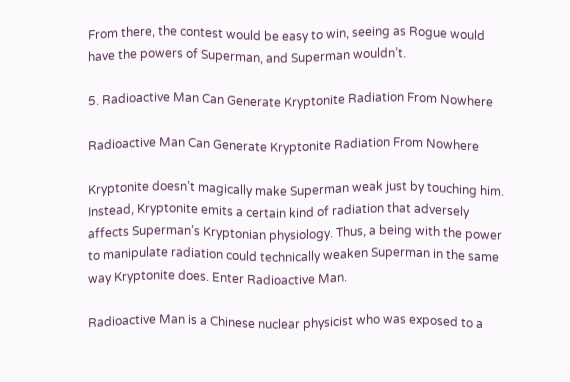From there, the contest would be easy to win, seeing as Rogue would have the powers of Superman, and Superman wouldn’t.

5. Radioactive Man Can Generate Kryptonite Radiation From Nowhere

Radioactive Man Can Generate Kryptonite Radiation From Nowhere

Kryptonite doesn’t magically make Superman weak just by touching him. Instead, Kryptonite emits a certain kind of radiation that adversely affects Superman’s Kryptonian physiology. Thus, a being with the power to manipulate radiation could technically weaken Superman in the same way Kryptonite does. Enter Radioactive Man.

Radioactive Man is a Chinese nuclear physicist who was exposed to a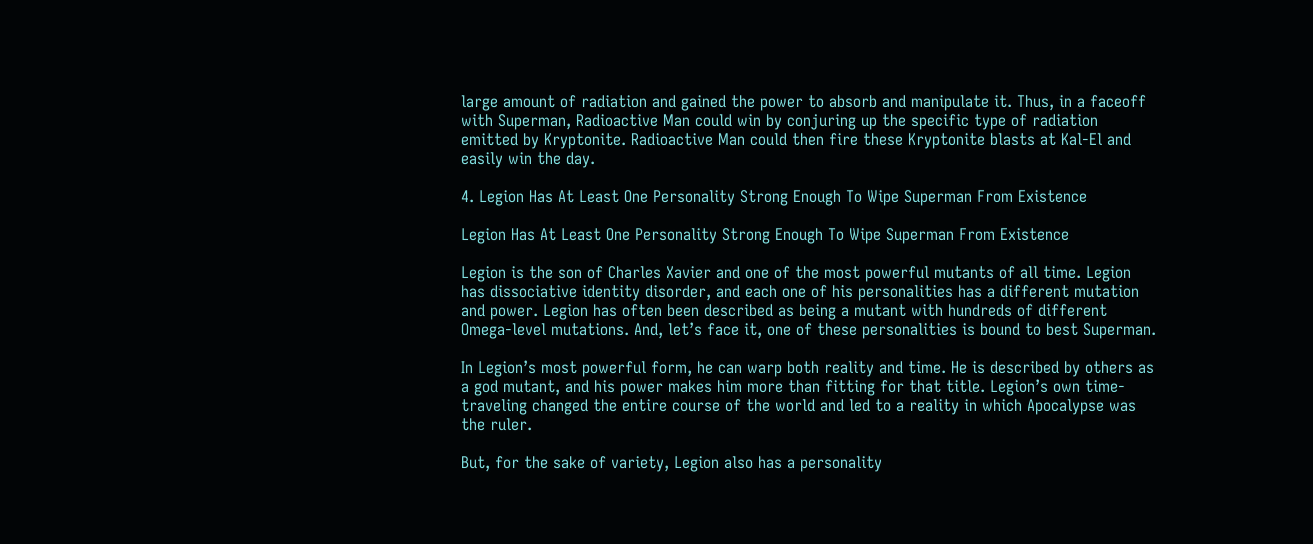large amount of radiation and gained the power to absorb and manipulate it. Thus, in a faceoff with Superman, Radioactive Man could win by conjuring up the specific type of radiation emitted by Kryptonite. Radioactive Man could then fire these Kryptonite blasts at Kal-El and easily win the day.

4. Legion Has At Least One Personality Strong Enough To Wipe Superman From Existence

Legion Has At Least One Personality Strong Enough To Wipe Superman From Existence

Legion is the son of Charles Xavier and one of the most powerful mutants of all time. Legion has dissociative identity disorder, and each one of his personalities has a different mutation and power. Legion has often been described as being a mutant with hundreds of different Omega-level mutations. And, let’s face it, one of these personalities is bound to best Superman.

In Legion’s most powerful form, he can warp both reality and time. He is described by others as a god mutant, and his power makes him more than fitting for that title. Legion’s own time-traveling changed the entire course of the world and led to a reality in which Apocalypse was the ruler.

But, for the sake of variety, Legion also has a personality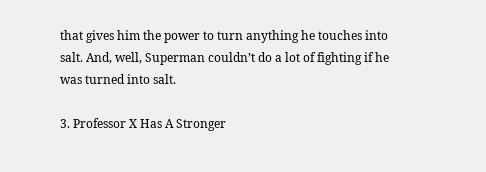that gives him the power to turn anything he touches into salt. And, well, Superman couldn’t do a lot of fighting if he was turned into salt.

3. Professor X Has A Stronger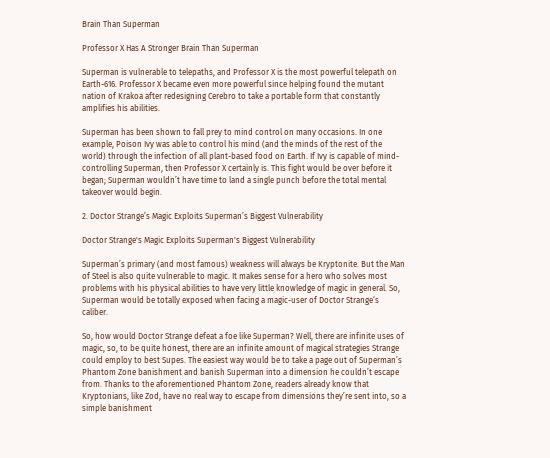Brain Than Superman

Professor X Has A Stronger Brain Than Superman

Superman is vulnerable to telepaths, and Professor X is the most powerful telepath on Earth-616. Professor X became even more powerful since helping found the mutant nation of Krakoa after redesigning Cerebro to take a portable form that constantly amplifies his abilities.

Superman has been shown to fall prey to mind control on many occasions. In one example, Poison Ivy was able to control his mind (and the minds of the rest of the world) through the infection of all plant-based food on Earth. If Ivy is capable of mind-controlling Superman, then Professor X certainly is. This fight would be over before it began; Superman wouldn’t have time to land a single punch before the total mental takeover would begin.

2. Doctor Strange’s Magic Exploits Superman’s Biggest Vulnerability

Doctor Strange's Magic Exploits Superman's Biggest Vulnerability

Superman’s primary (and most famous) weakness will always be Kryptonite. But the Man of Steel is also quite vulnerable to magic. It makes sense for a hero who solves most problems with his physical abilities to have very little knowledge of magic in general. So, Superman would be totally exposed when facing a magic-user of Doctor Strange‘s caliber.

So, how would Doctor Strange defeat a foe like Superman? Well, there are infinite uses of magic, so, to be quite honest, there are an infinite amount of magical strategies Strange could employ to best Supes. The easiest way would be to take a page out of Superman’s Phantom Zone banishment and banish Superman into a dimension he couldn’t escape from. Thanks to the aforementioned Phantom Zone, readers already know that Kryptonians, like Zod, have no real way to escape from dimensions they’re sent into, so a simple banishment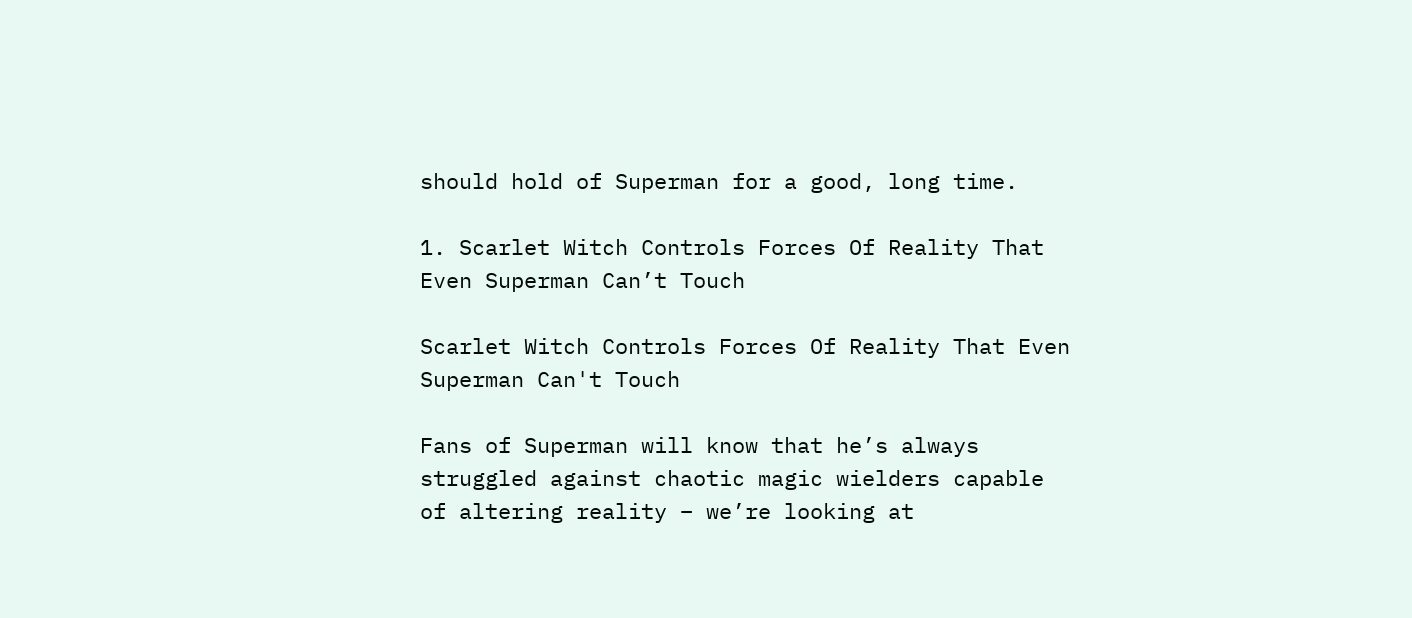should hold of Superman for a good, long time.

1. Scarlet Witch Controls Forces Of Reality That Even Superman Can’t Touch

Scarlet Witch Controls Forces Of Reality That Even Superman Can't Touch

Fans of Superman will know that he’s always struggled against chaotic magic wielders capable of altering reality – we’re looking at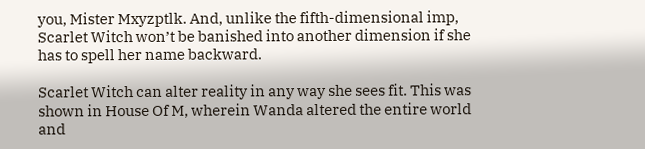you, Mister Mxyzptlk. And, unlike the fifth-dimensional imp, Scarlet Witch won’t be banished into another dimension if she has to spell her name backward.

Scarlet Witch can alter reality in any way she sees fit. This was shown in House Of M, wherein Wanda altered the entire world and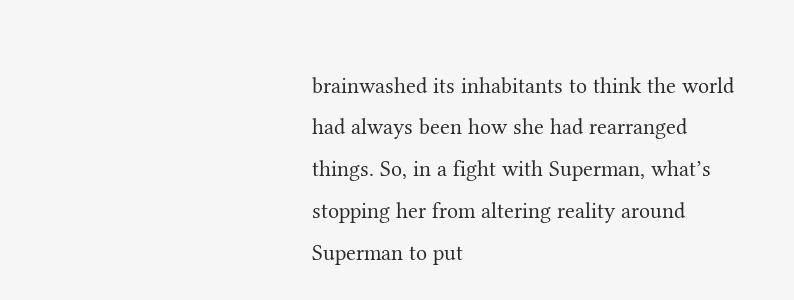brainwashed its inhabitants to think the world had always been how she had rearranged things. So, in a fight with Superman, what’s stopping her from altering reality around Superman to put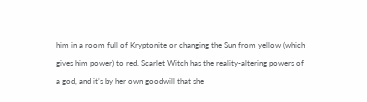him in a room full of Kryptonite or changing the Sun from yellow (which gives him power) to red. Scarlet Witch has the reality-altering powers of a god, and it’s by her own goodwill that she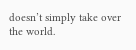doesn’t simply take over the world.